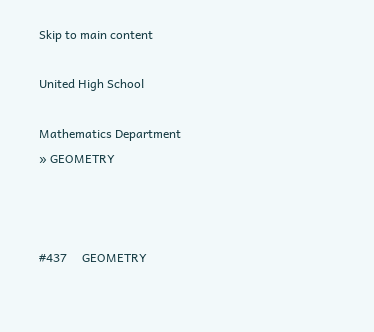Skip to main content

United High School

Mathematics Department » GEOMETRY



#437     GEOMETRY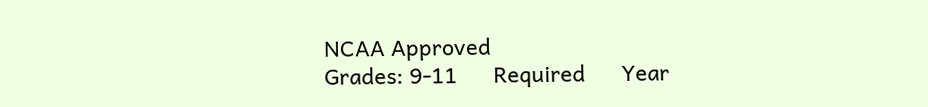NCAA Approved
Grades: 9-11      Required      Year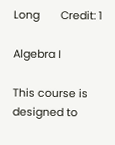Long       Credit: 1

Algebra I

This course is designed to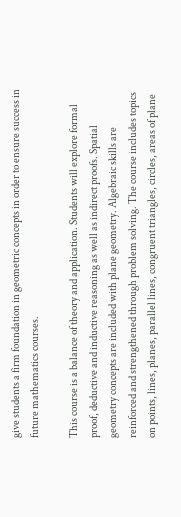give students a firm foundation in geometric concepts in order to ensure success in future mathematics courses.

This course is a balance of theory and application. Students will explore formal proof, deductive and inductive reasoning as well as indirect proofs. Spatial geometry concepts are included with plane geometry. Algebraic skills are reinforced and strengthened through problem solving. The course includes topics on points, lines, planes, parallel lines, congruent triangles, circles, areas of plane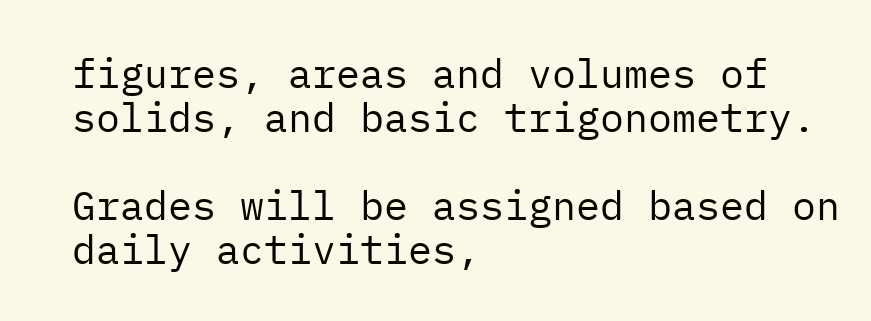figures, areas and volumes of solids, and basic trigonometry.

Grades will be assigned based on daily activities,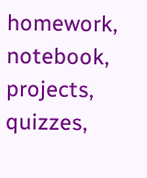homework, notebook, projects, quizzes,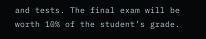and tests. The final exam will be worth 10% of the student’s grade.